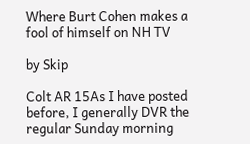Where Burt Cohen makes a fool of himself on NH TV

by Skip

Colt AR 15As I have posted before, I generally DVR the regular Sunday morning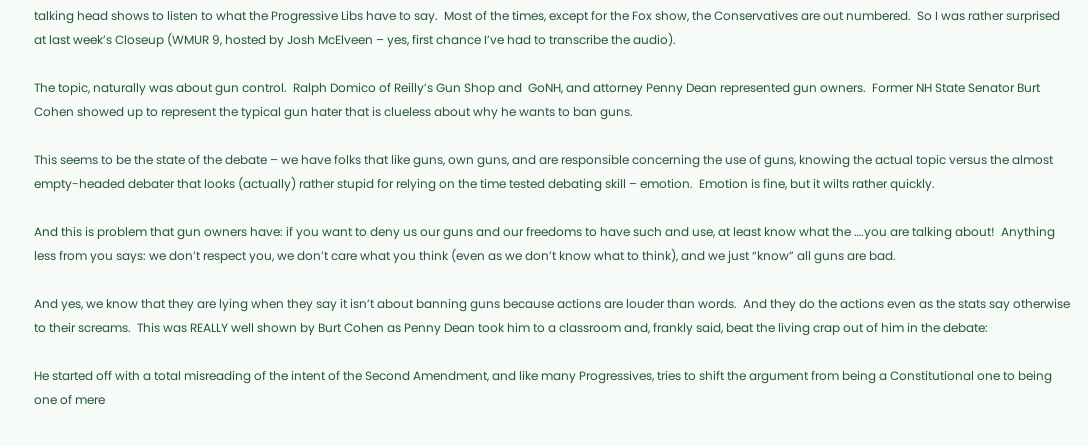talking head shows to listen to what the Progressive Libs have to say.  Most of the times, except for the Fox show, the Conservatives are out numbered.  So I was rather surprised at last week’s Closeup (WMUR 9, hosted by Josh McElveen – yes, first chance I’ve had to transcribe the audio).

The topic, naturally was about gun control.  Ralph Domico of Reilly’s Gun Shop and  GoNH, and attorney Penny Dean represented gun owners.  Former NH State Senator Burt Cohen showed up to represent the typical gun hater that is clueless about why he wants to ban guns.

This seems to be the state of the debate – we have folks that like guns, own guns, and are responsible concerning the use of guns, knowing the actual topic versus the almost empty-headed debater that looks (actually) rather stupid for relying on the time tested debating skill – emotion.  Emotion is fine, but it wilts rather quickly.

And this is problem that gun owners have: if you want to deny us our guns and our freedoms to have such and use, at least know what the ….you are talking about!  Anything less from you says: we don’t respect you, we don’t care what you think (even as we don’t know what to think), and we just “know” all guns are bad.

And yes, we know that they are lying when they say it isn’t about banning guns because actions are louder than words.  And they do the actions even as the stats say otherwise to their screams.  This was REALLY well shown by Burt Cohen as Penny Dean took him to a classroom and, frankly said, beat the living crap out of him in the debate:

He started off with a total misreading of the intent of the Second Amendment, and like many Progressives, tries to shift the argument from being a Constitutional one to being one of mere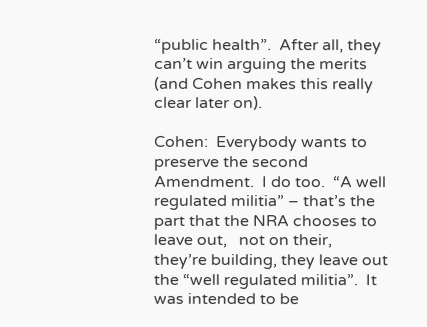“public health”.  After all, they can’t win arguing the merits (and Cohen makes this really clear later on).

Cohen:  Everybody wants to preserve the second Amendment.  I do too.  “A well regulated militia” – that’s the part that the NRA chooses to leave out,   not on their, they’re building, they leave out the “well regulated militia”.  It was intended to be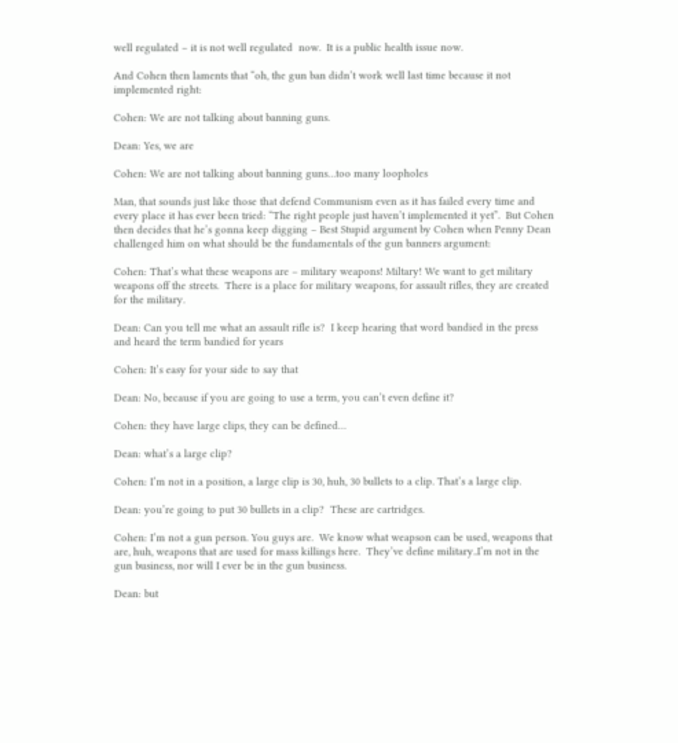well regulated – it is not well regulated  now.  It is a public health issue now.

And Cohen then laments that “oh, the gun ban didn’t work well last time because it not implemented right:

Cohen: We are not talking about banning guns.

Dean: Yes, we are

Cohen: We are not talking about banning guns…too many loopholes

Man, that sounds just like those that defend Communism even as it has failed every time and every place it has ever been tried: “The right people just haven’t implemented it yet”.  But Cohen then decides that he’s gonna keep digging – Best Stupid argument by Cohen when Penny Dean challenged him on what should be the fundamentals of the gun banners argument:

Cohen: That’s what these weapons are – military weapons! Miltary! We want to get military weapons off the streets.  There is a place for military weapons, for assault rifles, they are created for the military.

Dean: Can you tell me what an assault rifle is?  I keep hearing that word bandied in the press and heard the term bandied for years

Cohen: It’s easy for your side to say that

Dean: No, because if you are going to use a term, you can’t even define it?

Cohen: they have large clips, they can be defined…

Dean: what’s a large clip?

Cohen: I’m not in a position, a large clip is 30, huh, 30 bullets to a clip. That’s a large clip.

Dean: you’re going to put 30 bullets in a clip?  These are cartridges.

Cohen: I’m not a gun person. You guys are.  We know what weapson can be used, weapons that are, huh, weapons that are used for mass killings here.  They’ve define military..I’m not in the gun business, nor will I ever be in the gun business.

Dean: but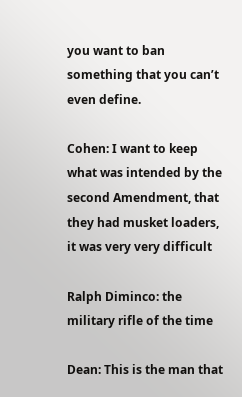you want to ban something that you can’t even define.

Cohen: I want to keep what was intended by the second Amendment, that they had musket loaders, it was very very difficult

Ralph Diminco: the military rifle of the time

Dean: This is the man that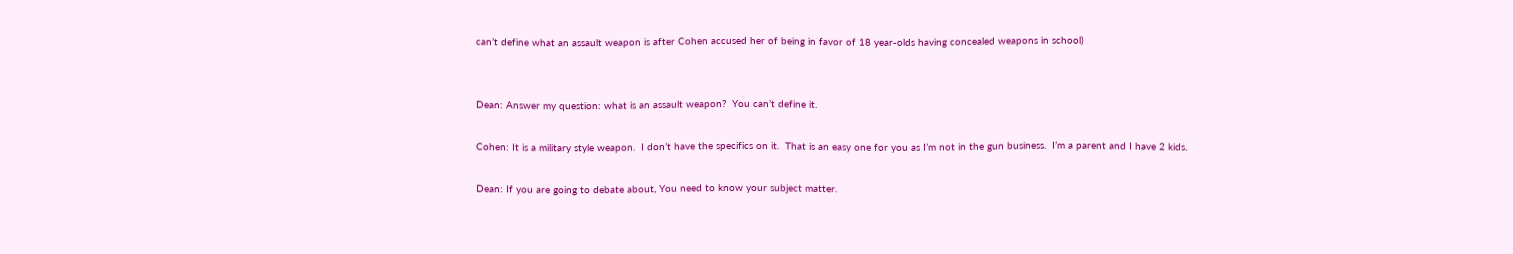can’t define what an assault weapon is after Cohen accused her of being in favor of 18 year-olds having concealed weapons in school)


Dean: Answer my question: what is an assault weapon?  You can’t define it.

Cohen: It is a military style weapon.  I don’t have the specifics on it.  That is an easy one for you as I’m not in the gun business.  I’m a parent and I have 2 kids.

Dean: If you are going to debate about, You need to know your subject matter.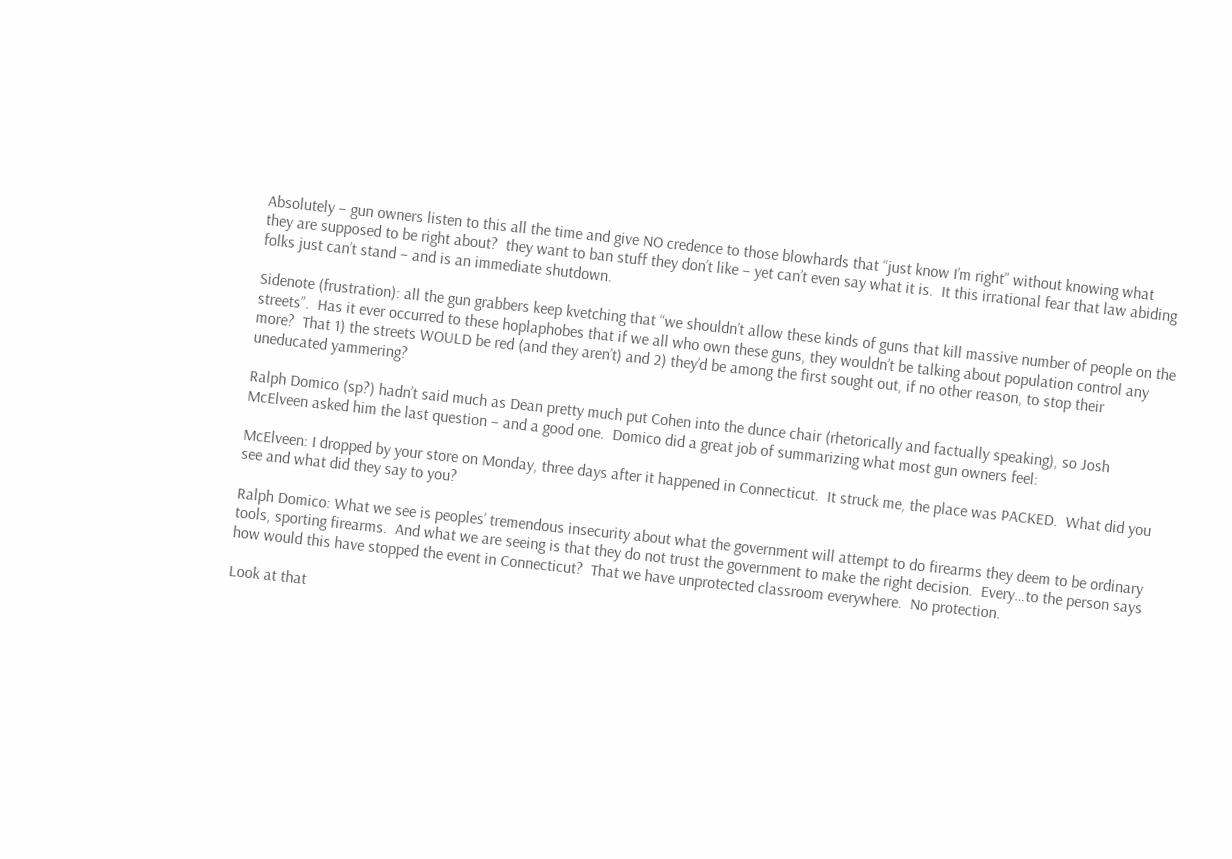Absolutely – gun owners listen to this all the time and give NO credence to those blowhards that “just know I’m right” without knowing what they are supposed to be right about?  they want to ban stuff they don’t like – yet can’t even say what it is.  It this irrational fear that law abiding folks just can’t stand – and is an immediate shutdown.

Sidenote (frustration): all the gun grabbers keep kvetching that “we shouldn’t allow these kinds of guns that kill massive number of people on the streets”.  Has it ever occurred to these hoplaphobes that if we all who own these guns, they wouldn’t be talking about population control any more?  That 1) the streets WOULD be red (and they aren’t) and 2) they’d be among the first sought out, if no other reason, to stop their uneducated yammering?

Ralph Domico (sp?) hadn’t said much as Dean pretty much put Cohen into the dunce chair (rhetorically and factually speaking), so Josh McElveen asked him the last question – and a good one.  Domico did a great job of summarizing what most gun owners feel:

McElveen: I dropped by your store on Monday, three days after it happened in Connecticut.  It struck me, the place was PACKED.  What did you see and what did they say to you?

Ralph Domico: What we see is peoples’ tremendous insecurity about what the government will attempt to do firearms they deem to be ordinary tools, sporting firearms.  And what we are seeing is that they do not trust the government to make the right decision.  Every…to the person says how would this have stopped the event in Connecticut?  That we have unprotected classroom everywhere.  No protection.

Look at that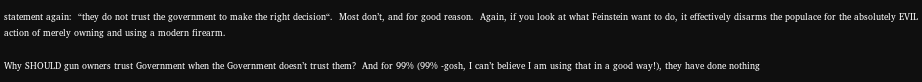statement again:  “they do not trust the government to make the right decision“.  Most don’t, and for good reason.  Again, if you look at what Feinstein want to do, it effectively disarms the populace for the absolutely EVIL action of merely owning and using a modern firearm.

Why SHOULD gun owners trust Government when the Government doesn’t trust them?  And for 99% (99% -gosh, I can’t believe I am using that in a good way!), they have done nothing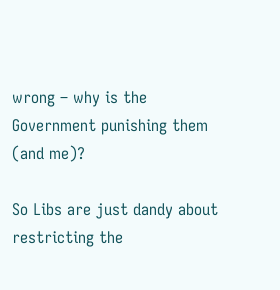wrong – why is the Government punishing them (and me)?

So Libs are just dandy about restricting the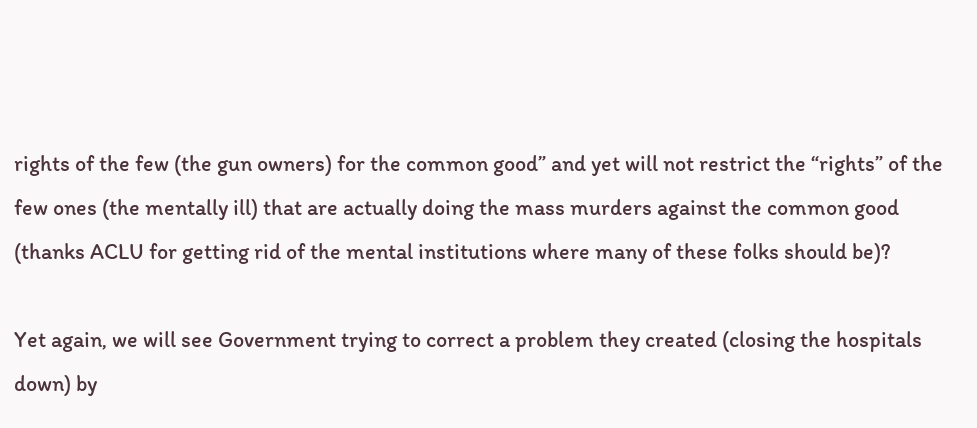rights of the few (the gun owners) for the common good” and yet will not restrict the “rights” of the few ones (the mentally ill) that are actually doing the mass murders against the common good (thanks ACLU for getting rid of the mental institutions where many of these folks should be)?

Yet again, we will see Government trying to correct a problem they created (closing the hospitals down) by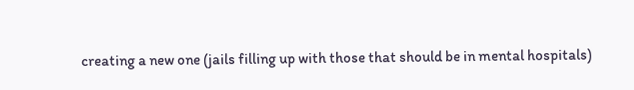creating a new one (jails filling up with those that should be in mental hospitals)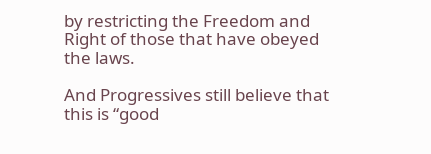by restricting the Freedom and Right of those that have obeyed the laws.

And Progressives still believe that this is “good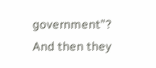government”?  And then they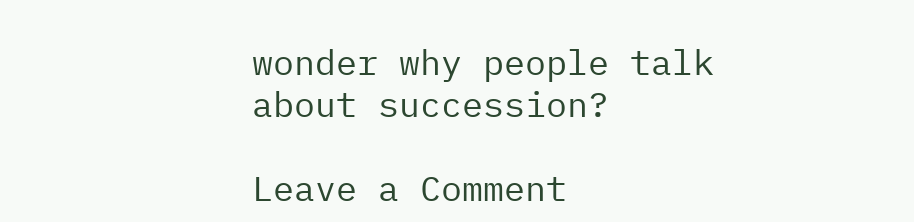wonder why people talk about succession?

Leave a Comment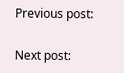Previous post:

Next post: